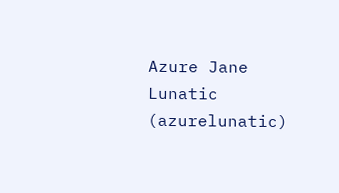Azure Jane Lunatic (azurelunatic)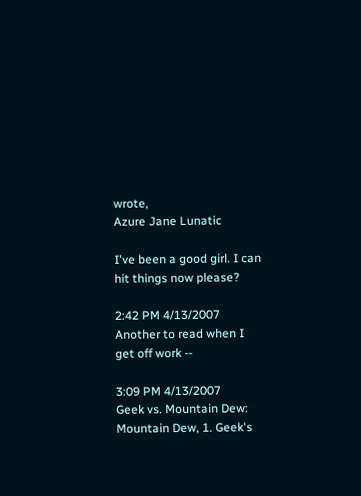wrote,
Azure Jane Lunatic

I've been a good girl. I can hit things now please?

2:42 PM 4/13/2007
Another to read when I get off work --

3:09 PM 4/13/2007
Geek vs. Mountain Dew: Mountain Dew, 1. Geek's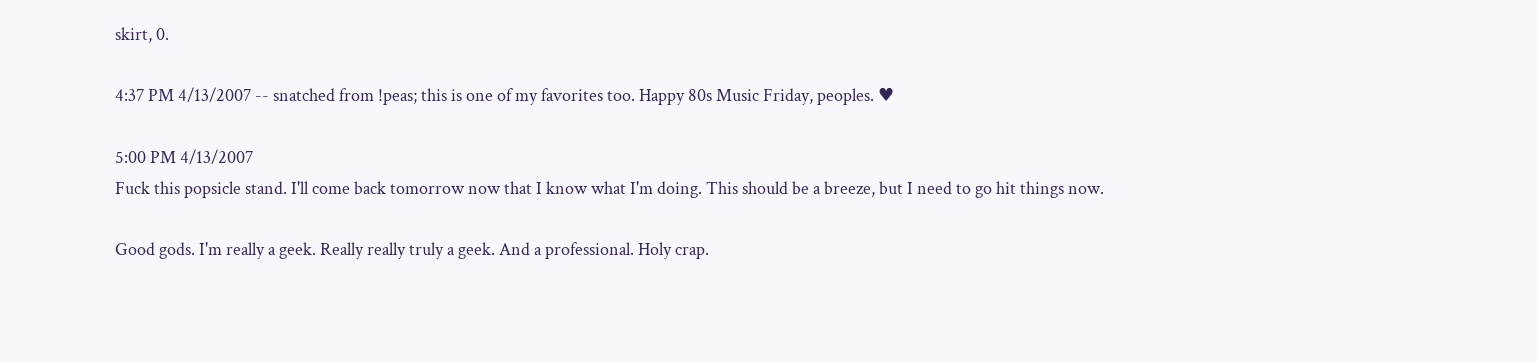skirt, 0.

4:37 PM 4/13/2007 -- snatched from !peas; this is one of my favorites too. Happy 80s Music Friday, peoples. ♥

5:00 PM 4/13/2007
Fuck this popsicle stand. I'll come back tomorrow now that I know what I'm doing. This should be a breeze, but I need to go hit things now.

Good gods. I'm really a geek. Really really truly a geek. And a professional. Holy crap.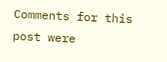Comments for this post were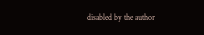disabled by the author